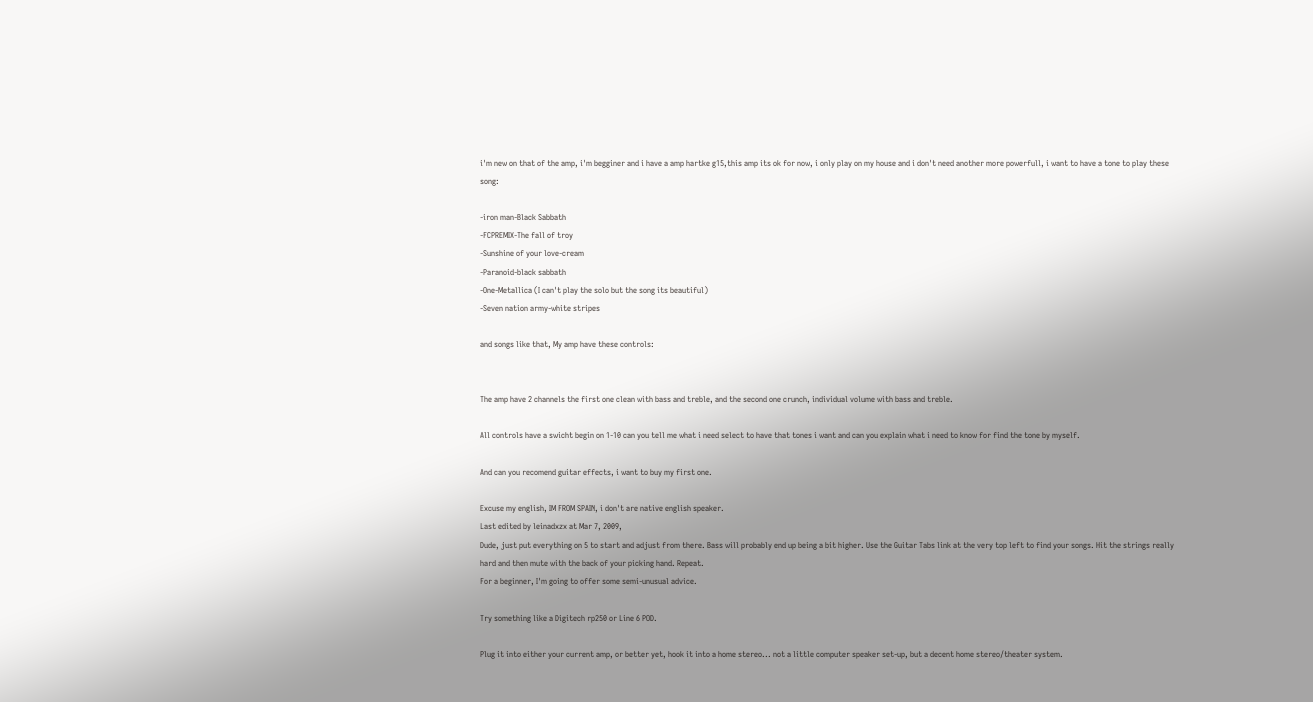i'm new on that of the amp, i'm begginer and i have a amp hartke g15,this amp its ok for now, i only play on my house and i don't need another more powerfull, i want to have a tone to play these song:

-iron man-Black Sabbath
-FCPREMIX-The fall of troy
-Sunshine of your love-cream
-Paranoid-black sabbath
-One-Metallica (I can't play the solo but the song its beautiful)
-Seven nation army-white stripes

and songs like that, My amp have these controls:


The amp have 2 channels the first one clean with bass and treble, and the second one crunch, individual volume with bass and treble.

All controls have a swicht begin on 1-10 can you tell me what i need select to have that tones i want and can you explain what i need to know for find the tone by myself.

And can you recomend guitar effects, i want to buy my first one.

Excuse my english, IM FROM SPAIN, i don't are native english speaker.
Last edited by leinadxzx at Mar 7, 2009,
Dude, just put everything on 5 to start and adjust from there. Bass will probably end up being a bit higher. Use the Guitar Tabs link at the very top left to find your songs. Hit the strings really hard and then mute with the back of your picking hand. Repeat.
For a beginner, I'm going to offer some semi-unusual advice.

Try something like a Digitech rp250 or Line 6 POD.

Plug it into either your current amp, or better yet, hook it into a home stereo... not a little computer speaker set-up, but a decent home stereo/theater system.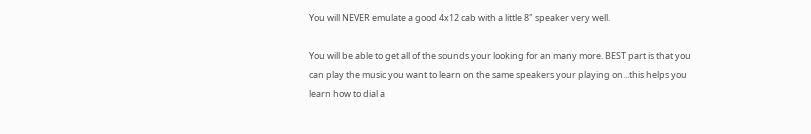You will NEVER emulate a good 4x12 cab with a little 8" speaker very well.

You will be able to get all of the sounds your looking for an many more. BEST part is that you can play the music you want to learn on the same speakers your playing on...this helps you learn how to dial a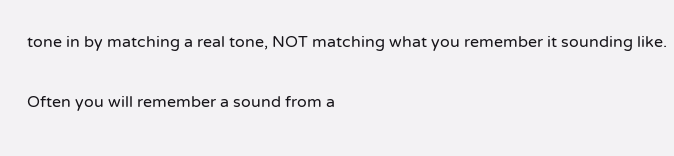tone in by matching a real tone, NOT matching what you remember it sounding like.

Often you will remember a sound from a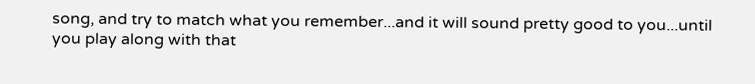song, and try to match what you remember...and it will sound pretty good to you...until you play along with that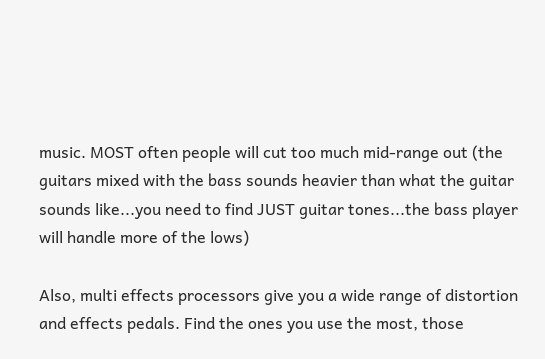music. MOST often people will cut too much mid-range out (the guitars mixed with the bass sounds heavier than what the guitar sounds like...you need to find JUST guitar tones...the bass player will handle more of the lows)

Also, multi effects processors give you a wide range of distortion and effects pedals. Find the ones you use the most, those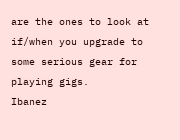are the ones to look at if/when you upgrade to some serious gear for playing gigs.
Ibanez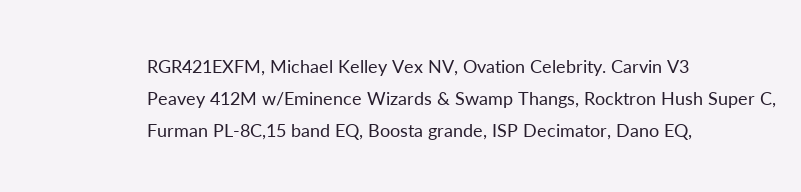RGR421EXFM, Michael Kelley Vex NV, Ovation Celebrity. Carvin V3
Peavey 412M w/Eminence Wizards & Swamp Thangs, Rocktron Hush Super C, Furman PL-8C,15 band EQ, Boosta grande, ISP Decimator, Dano EQ,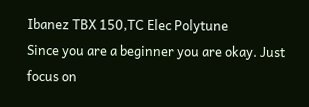Ibanez TBX 150,TC Elec Polytune
Since you are a beginner you are okay. Just focus on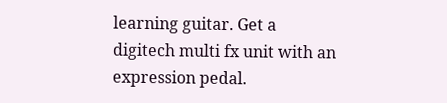learning guitar. Get a digitech multi fx unit with an expression pedal.